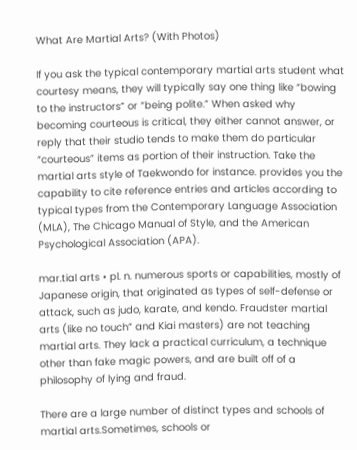What Are Martial Arts? (With Photos)

If you ask the typical contemporary martial arts student what courtesy means, they will typically say one thing like “bowing to the instructors” or “being polite.” When asked why becoming courteous is critical, they either cannot answer, or reply that their studio tends to make them do particular “courteous” items as portion of their instruction. Take the martial arts style of Taekwondo for instance. provides you the capability to cite reference entries and articles according to typical types from the Contemporary Language Association (MLA), The Chicago Manual of Style, and the American Psychological Association (APA).

mar.tial arts • pl. n. numerous sports or capabilities, mostly of Japanese origin, that originated as types of self-defense or attack, such as judo, karate, and kendo. Fraudster martial arts (like no touch” and Kiai masters) are not teaching martial arts. They lack a practical curriculum, a technique other than fake magic powers, and are built off of a philosophy of lying and fraud.

There are a large number of distinct types and schools of martial arts.Sometimes, schools or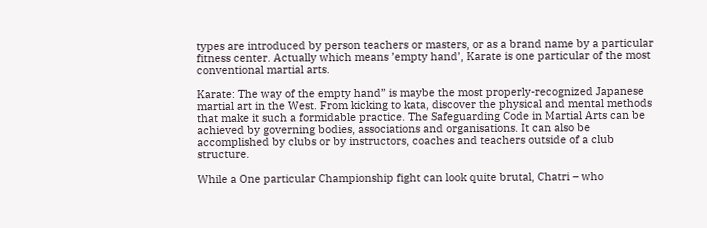types are introduced by person teachers or masters, or as a brand name by a particular fitness center. Actually which means ’empty hand’, Karate is one particular of the most conventional martial arts.

Karate: The way of the empty hand” is maybe the most properly-recognized Japanese martial art in the West. From kicking to kata, discover the physical and mental methods that make it such a formidable practice. The Safeguarding Code in Martial Arts can be achieved by governing bodies, associations and organisations. It can also be accomplished by clubs or by instructors, coaches and teachers outside of a club structure.

While a One particular Championship fight can look quite brutal, Chatri – who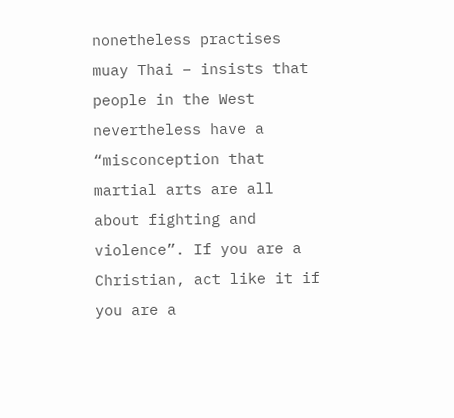nonetheless practises muay Thai – insists that people in the West nevertheless have a “misconception that martial arts are all about fighting and violence”. If you are a Christian, act like it if you are a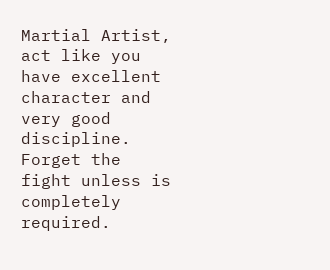Martial Artist, act like you have excellent character and very good discipline. Forget the fight unless is completely required.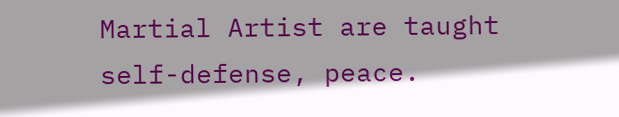Martial Artist are taught self-defense, peace.